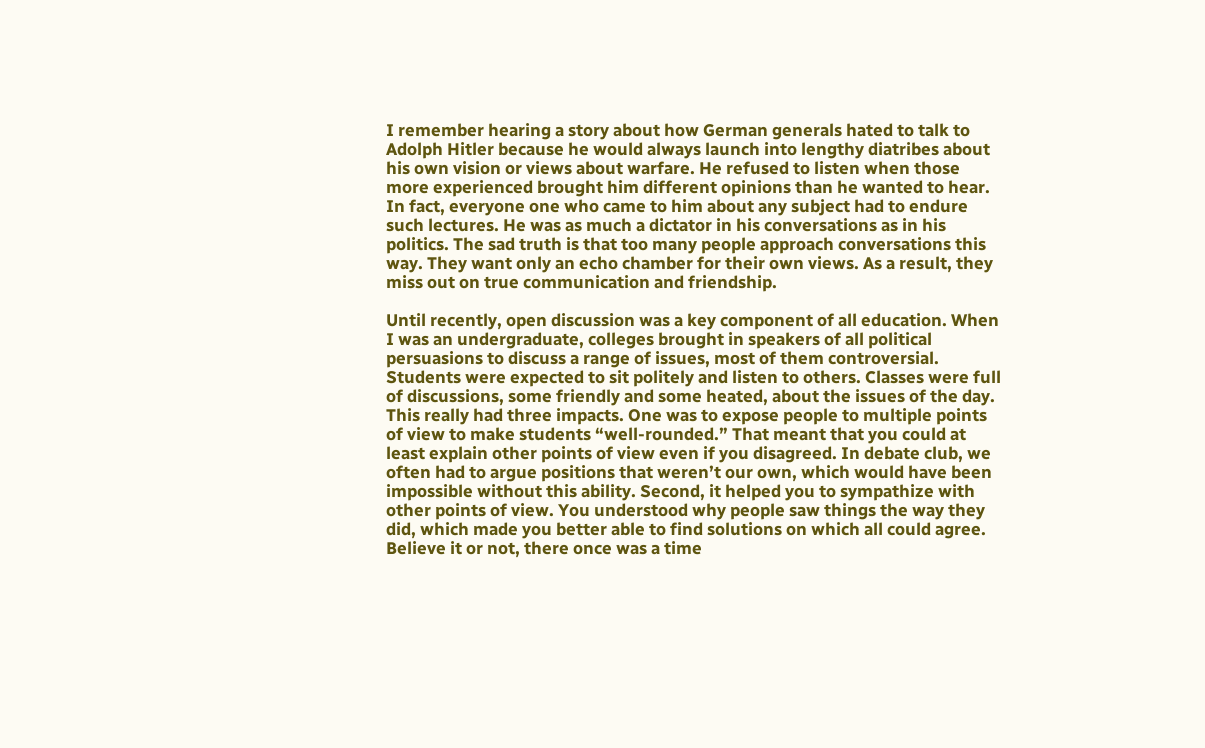I remember hearing a story about how German generals hated to talk to Adolph Hitler because he would always launch into lengthy diatribes about his own vision or views about warfare. He refused to listen when those more experienced brought him different opinions than he wanted to hear. In fact, everyone one who came to him about any subject had to endure such lectures. He was as much a dictator in his conversations as in his politics. The sad truth is that too many people approach conversations this way. They want only an echo chamber for their own views. As a result, they miss out on true communication and friendship.

Until recently, open discussion was a key component of all education. When I was an undergraduate, colleges brought in speakers of all political persuasions to discuss a range of issues, most of them controversial. Students were expected to sit politely and listen to others. Classes were full of discussions, some friendly and some heated, about the issues of the day. This really had three impacts. One was to expose people to multiple points of view to make students “well-rounded.” That meant that you could at least explain other points of view even if you disagreed. In debate club, we often had to argue positions that weren’t our own, which would have been impossible without this ability. Second, it helped you to sympathize with other points of view. You understood why people saw things the way they did, which made you better able to find solutions on which all could agree. Believe it or not, there once was a time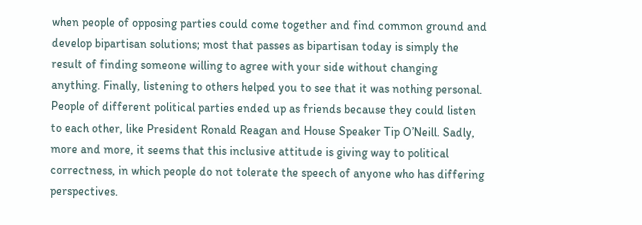when people of opposing parties could come together and find common ground and develop bipartisan solutions; most that passes as bipartisan today is simply the result of finding someone willing to agree with your side without changing anything. Finally, listening to others helped you to see that it was nothing personal. People of different political parties ended up as friends because they could listen to each other, like President Ronald Reagan and House Speaker Tip O’Neill. Sadly, more and more, it seems that this inclusive attitude is giving way to political correctness, in which people do not tolerate the speech of anyone who has differing perspectives.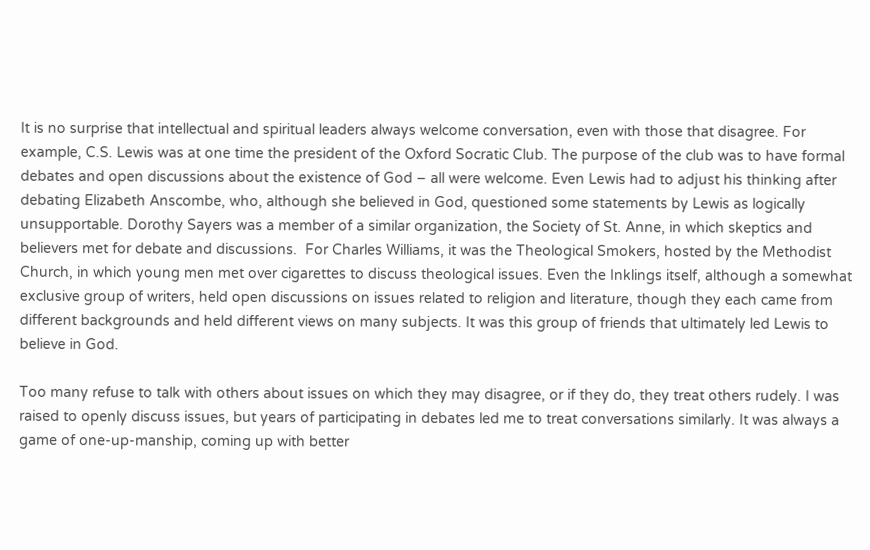It is no surprise that intellectual and spiritual leaders always welcome conversation, even with those that disagree. For example, C.S. Lewis was at one time the president of the Oxford Socratic Club. The purpose of the club was to have formal debates and open discussions about the existence of God – all were welcome. Even Lewis had to adjust his thinking after debating Elizabeth Anscombe, who, although she believed in God, questioned some statements by Lewis as logically unsupportable. Dorothy Sayers was a member of a similar organization, the Society of St. Anne, in which skeptics and believers met for debate and discussions.  For Charles Williams, it was the Theological Smokers, hosted by the Methodist Church, in which young men met over cigarettes to discuss theological issues. Even the Inklings itself, although a somewhat exclusive group of writers, held open discussions on issues related to religion and literature, though they each came from different backgrounds and held different views on many subjects. It was this group of friends that ultimately led Lewis to believe in God.

Too many refuse to talk with others about issues on which they may disagree, or if they do, they treat others rudely. I was raised to openly discuss issues, but years of participating in debates led me to treat conversations similarly. It was always a game of one-up-manship, coming up with better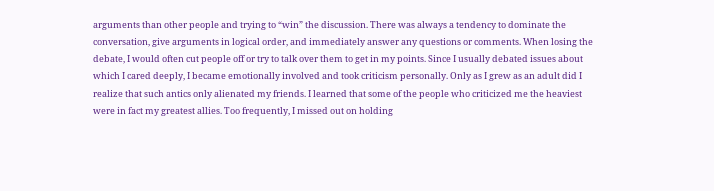arguments than other people and trying to “win” the discussion. There was always a tendency to dominate the conversation, give arguments in logical order, and immediately answer any questions or comments. When losing the debate, I would often cut people off or try to talk over them to get in my points. Since I usually debated issues about which I cared deeply, I became emotionally involved and took criticism personally. Only as I grew as an adult did I realize that such antics only alienated my friends. I learned that some of the people who criticized me the heaviest were in fact my greatest allies. Too frequently, I missed out on holding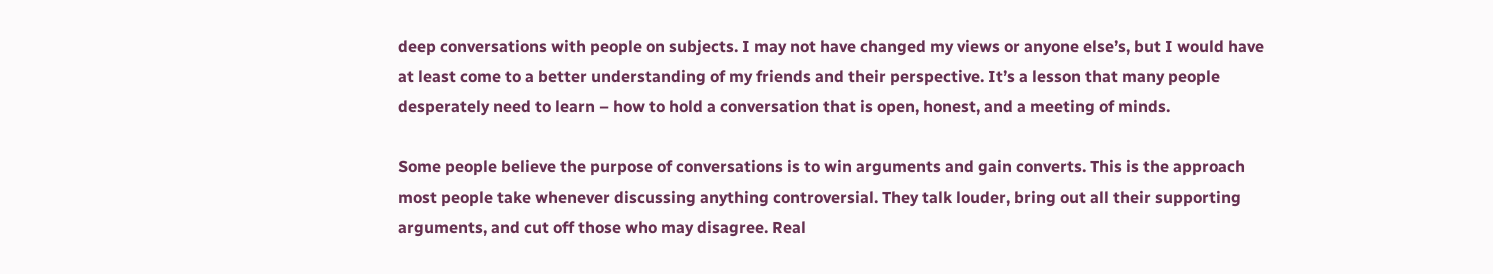deep conversations with people on subjects. I may not have changed my views or anyone else’s, but I would have at least come to a better understanding of my friends and their perspective. It’s a lesson that many people desperately need to learn – how to hold a conversation that is open, honest, and a meeting of minds.

Some people believe the purpose of conversations is to win arguments and gain converts. This is the approach most people take whenever discussing anything controversial. They talk louder, bring out all their supporting arguments, and cut off those who may disagree. Real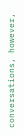conversations, however,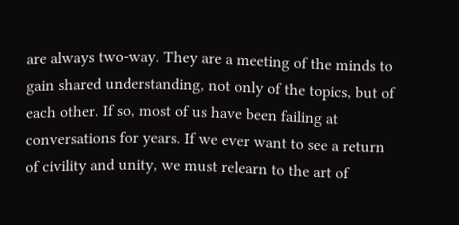are always two-way. They are a meeting of the minds to gain shared understanding, not only of the topics, but of each other. If so, most of us have been failing at conversations for years. If we ever want to see a return of civility and unity, we must relearn to the art of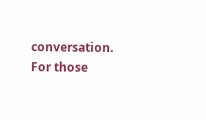conversation. For those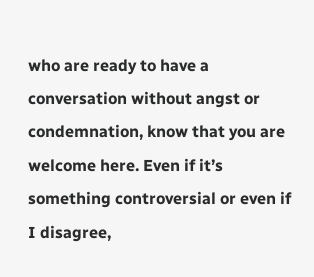who are ready to have a conversation without angst or condemnation, know that you are welcome here. Even if it’s something controversial or even if I disagree,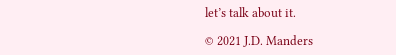let’s talk about it.

© 2021 J.D. Manders